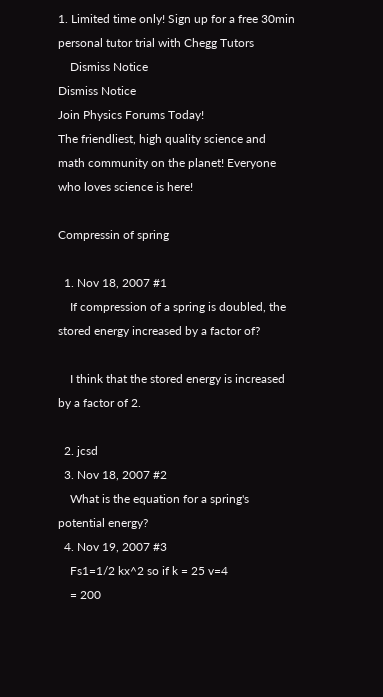1. Limited time only! Sign up for a free 30min personal tutor trial with Chegg Tutors
    Dismiss Notice
Dismiss Notice
Join Physics Forums Today!
The friendliest, high quality science and math community on the planet! Everyone who loves science is here!

Compressin of spring

  1. Nov 18, 2007 #1
    If compression of a spring is doubled, the stored energy increased by a factor of?

    I think that the stored energy is increased by a factor of 2.

  2. jcsd
  3. Nov 18, 2007 #2
    What is the equation for a spring's potential energy?
  4. Nov 19, 2007 #3
    Fs1=1/2 kx^2 so if k = 25 v=4
    = 200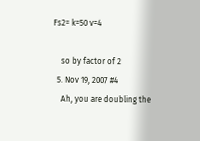Fs2= k=50 v=4

    so by factor of 2
  5. Nov 19, 2007 #4
    Ah, you are doubling the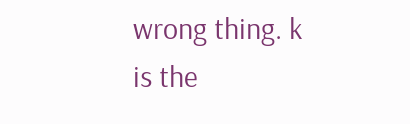wrong thing. k is the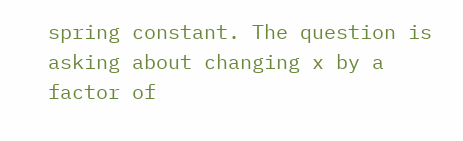spring constant. The question is asking about changing x by a factor of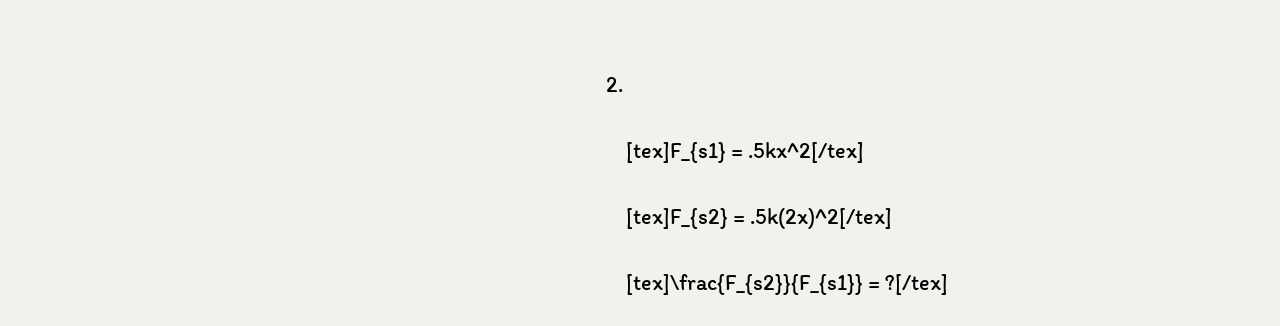2.

    [tex]F_{s1} = .5kx^2[/tex]

    [tex]F_{s2} = .5k(2x)^2[/tex]

    [tex]\frac{F_{s2}}{F_{s1}} = ?[/tex]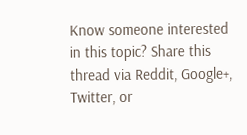Know someone interested in this topic? Share this thread via Reddit, Google+, Twitter, or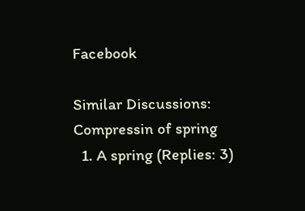Facebook

Similar Discussions: Compressin of spring
  1. A spring (Replies: 3)